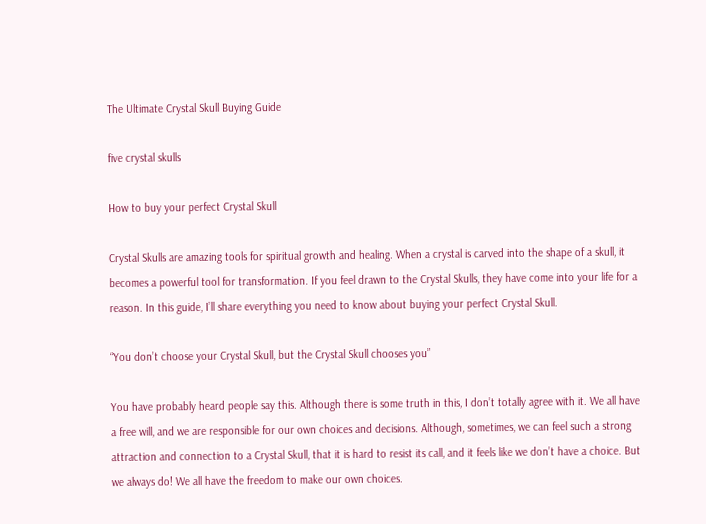The Ultimate Crystal Skull Buying Guide

five crystal skulls

How to buy your perfect Crystal Skull

Crystal Skulls are amazing tools for spiritual growth and healing. When a crystal is carved into the shape of a skull, it becomes a powerful tool for transformation. If you feel drawn to the Crystal Skulls, they have come into your life for a reason. In this guide, I’ll share everything you need to know about buying your perfect Crystal Skull.

“You don’t choose your Crystal Skull, but the Crystal Skull chooses you”

You have probably heard people say this. Although there is some truth in this, I don’t totally agree with it. We all have a free will, and we are responsible for our own choices and decisions. Although, sometimes, we can feel such a strong attraction and connection to a Crystal Skull, that it is hard to resist its call, and it feels like we don’t have a choice. But we always do! We all have the freedom to make our own choices.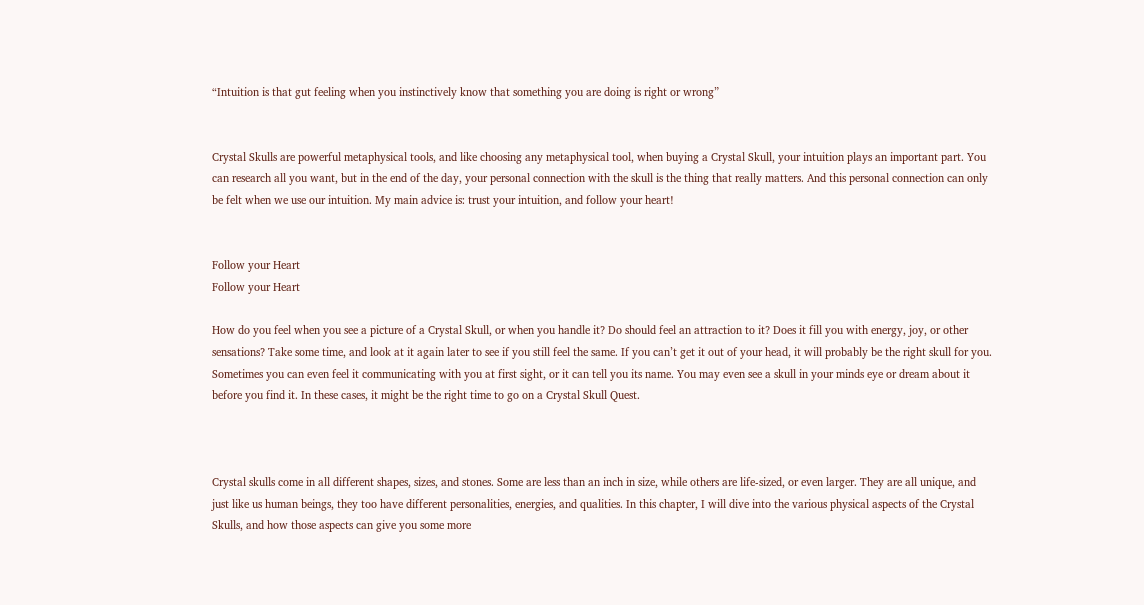“Intuition is that gut feeling when you instinctively know that something you are doing is right or wrong”


Crystal Skulls are powerful metaphysical tools, and like choosing any metaphysical tool, when buying a Crystal Skull, your intuition plays an important part. You can research all you want, but in the end of the day, your personal connection with the skull is the thing that really matters. And this personal connection can only be felt when we use our intuition. My main advice is: trust your intuition, and follow your heart!


Follow your Heart
Follow your Heart

How do you feel when you see a picture of a Crystal Skull, or when you handle it? Do should feel an attraction to it? Does it fill you with energy, joy, or other sensations? Take some time, and look at it again later to see if you still feel the same. If you can’t get it out of your head, it will probably be the right skull for you. Sometimes you can even feel it communicating with you at first sight, or it can tell you its name. You may even see a skull in your minds eye or dream about it before you find it. In these cases, it might be the right time to go on a Crystal Skull Quest.



Crystal skulls come in all different shapes, sizes, and stones. Some are less than an inch in size, while others are life-sized, or even larger. They are all unique, and just like us human beings, they too have different personalities, energies, and qualities. In this chapter, I will dive into the various physical aspects of the Crystal Skulls, and how those aspects can give you some more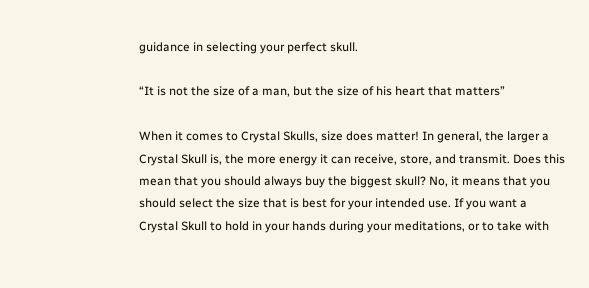guidance in selecting your perfect skull.

“It is not the size of a man, but the size of his heart that matters”

When it comes to Crystal Skulls, size does matter! In general, the larger a Crystal Skull is, the more energy it can receive, store, and transmit. Does this mean that you should always buy the biggest skull? No, it means that you should select the size that is best for your intended use. If you want a Crystal Skull to hold in your hands during your meditations, or to take with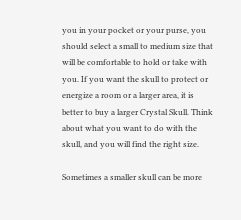you in your pocket or your purse, you should select a small to medium size that will be comfortable to hold or take with you. If you want the skull to protect or energize a room or a larger area, it is better to buy a larger Crystal Skull. Think about what you want to do with the skull, and you will find the right size.

Sometimes a smaller skull can be more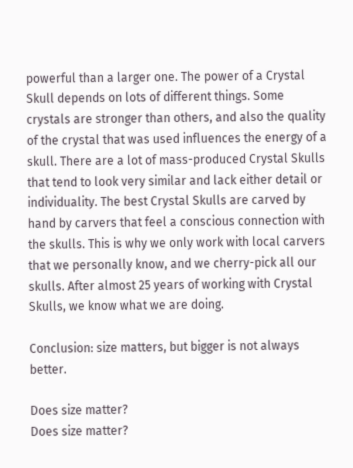powerful than a larger one. The power of a Crystal Skull depends on lots of different things. Some crystals are stronger than others, and also the quality of the crystal that was used influences the energy of a skull. There are a lot of mass-produced Crystal Skulls that tend to look very similar and lack either detail or individuality. The best Crystal Skulls are carved by hand by carvers that feel a conscious connection with the skulls. This is why we only work with local carvers that we personally know, and we cherry-pick all our skulls. After almost 25 years of working with Crystal Skulls, we know what we are doing.

Conclusion: size matters, but bigger is not always better.

Does size matter?
Does size matter?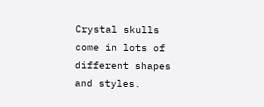Crystal skulls come in lots of different shapes and styles.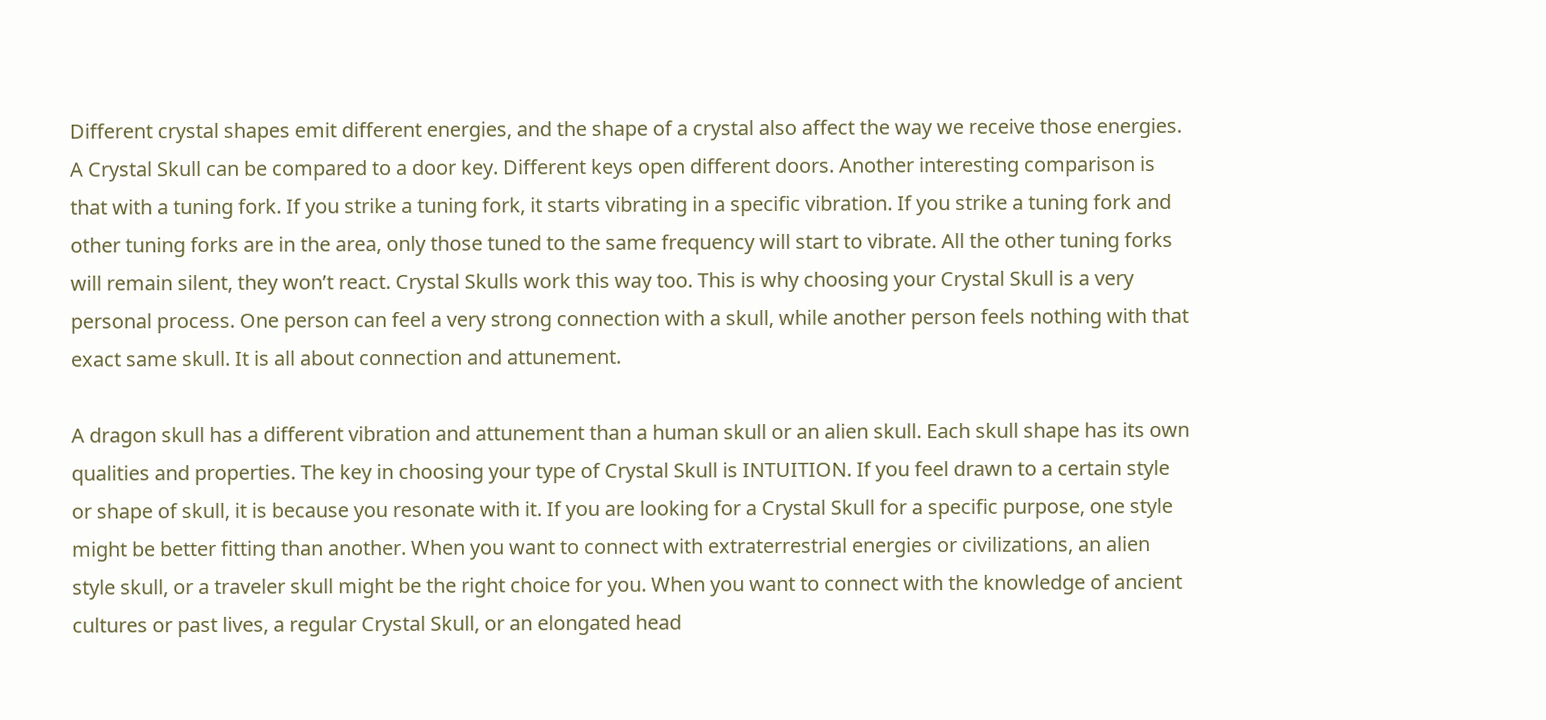Different crystal shapes emit different energies, and the shape of a crystal also affect the way we receive those energies. A Crystal Skull can be compared to a door key. Different keys open different doors. Another interesting comparison is that with a tuning fork. If you strike a tuning fork, it starts vibrating in a specific vibration. If you strike a tuning fork and other tuning forks are in the area, only those tuned to the same frequency will start to vibrate. All the other tuning forks will remain silent, they won’t react. Crystal Skulls work this way too. This is why choosing your Crystal Skull is a very personal process. One person can feel a very strong connection with a skull, while another person feels nothing with that exact same skull. It is all about connection and attunement.

A dragon skull has a different vibration and attunement than a human skull or an alien skull. Each skull shape has its own qualities and properties. The key in choosing your type of Crystal Skull is INTUITION. If you feel drawn to a certain style or shape of skull, it is because you resonate with it. If you are looking for a Crystal Skull for a specific purpose, one style might be better fitting than another. When you want to connect with extraterrestrial energies or civilizations, an alien style skull, or a traveler skull might be the right choice for you. When you want to connect with the knowledge of ancient cultures or past lives, a regular Crystal Skull, or an elongated head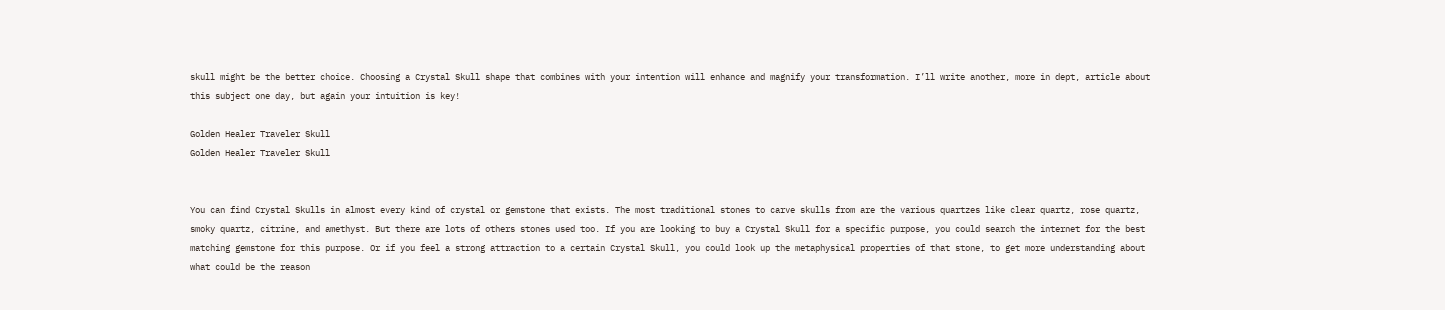skull might be the better choice. Choosing a Crystal Skull shape that combines with your intention will enhance and magnify your transformation. I’ll write another, more in dept, article about this subject one day, but again your intuition is key!

Golden Healer Traveler Skull
Golden Healer Traveler Skull


You can find Crystal Skulls in almost every kind of crystal or gemstone that exists. The most traditional stones to carve skulls from are the various quartzes like clear quartz, rose quartz, smoky quartz, citrine, and amethyst. But there are lots of others stones used too. If you are looking to buy a Crystal Skull for a specific purpose, you could search the internet for the best matching gemstone for this purpose. Or if you feel a strong attraction to a certain Crystal Skull, you could look up the metaphysical properties of that stone, to get more understanding about what could be the reason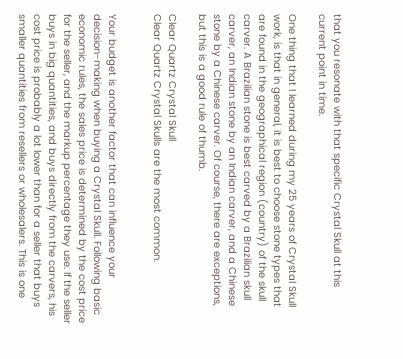that you resonate with that specific Crystal Skull at this current point in time.

One thing that I learned during my 25 years of Crystal Skull work, is that in general, it is best to choose stone types that are found in the geographical region (country) of the skull carver. A Brazilian stone is best carved by a Brazilian skull carver, an Indian stone by an Indian carver, and a Chinese stone by a Chinese carver. Of course, there are exceptions, but this is a good rule of thumb.

Clear Quartz Crystal Skull
Clear Quartz Crystal Skulls are the most common.


Your budget is another factor that can influence your decision-making when buying a Crystal Skull. Following basic economic rules, the sales price is determined by the cost price for the seller, and the markup percentage they use. If the seller buys in big quantities, and buys directly from the carvers, his cost price is probably a lot lower than for a seller that buys smaller quantities from resellers or wholesalers. This is one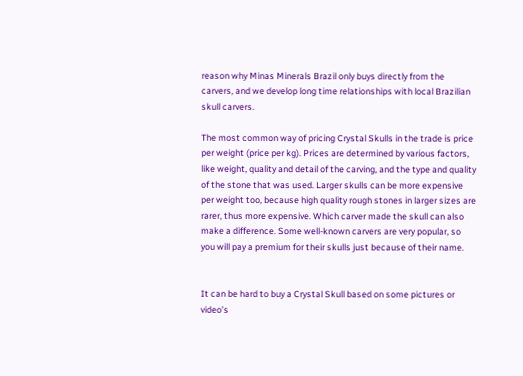reason why Minas Minerals Brazil only buys directly from the carvers, and we develop long time relationships with local Brazilian skull carvers.

The most common way of pricing Crystal Skulls in the trade is price per weight (price per kg). Prices are determined by various factors, like weight, quality and detail of the carving, and the type and quality of the stone that was used. Larger skulls can be more expensive per weight too, because high quality rough stones in larger sizes are rarer, thus more expensive. Which carver made the skull can also make a difference. Some well-known carvers are very popular, so you will pay a premium for their skulls just because of their name.


It can be hard to buy a Crystal Skull based on some pictures or video’s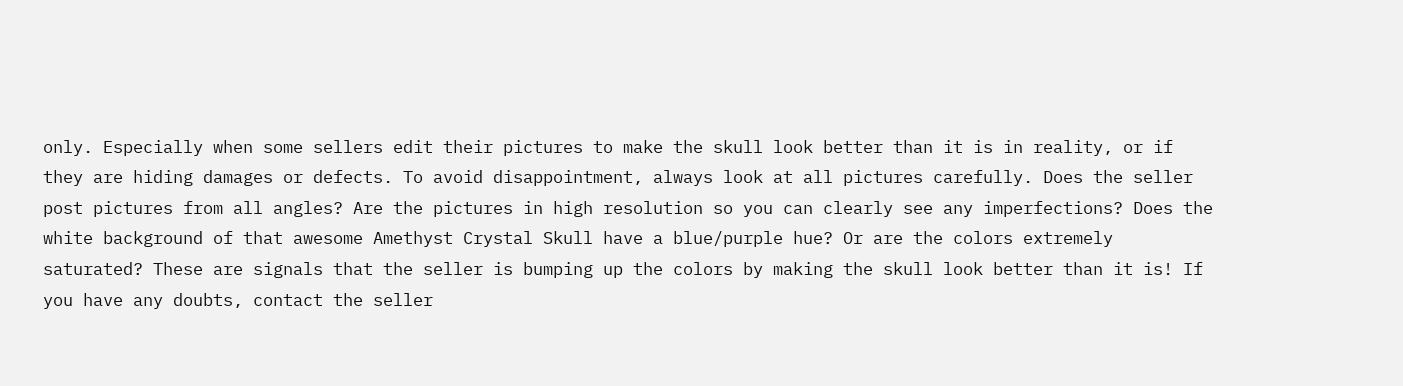only. Especially when some sellers edit their pictures to make the skull look better than it is in reality, or if they are hiding damages or defects. To avoid disappointment, always look at all pictures carefully. Does the seller post pictures from all angles? Are the pictures in high resolution so you can clearly see any imperfections? Does the white background of that awesome Amethyst Crystal Skull have a blue/purple hue? Or are the colors extremely saturated? These are signals that the seller is bumping up the colors by making the skull look better than it is! If you have any doubts, contact the seller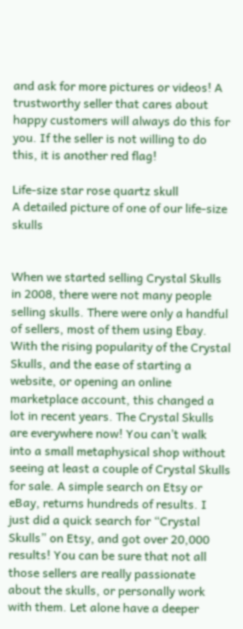and ask for more pictures or videos! A trustworthy seller that cares about happy customers will always do this for you. If the seller is not willing to do this, it is another red flag!

Life-size star rose quartz skull
A detailed picture of one of our life-size skulls


When we started selling Crystal Skulls in 2008, there were not many people selling skulls. There were only a handful of sellers, most of them using Ebay. With the rising popularity of the Crystal Skulls, and the ease of starting a website, or opening an online marketplace account, this changed a lot in recent years. The Crystal Skulls are everywhere now! You can’t walk into a small metaphysical shop without seeing at least a couple of Crystal Skulls for sale. A simple search on Etsy or eBay, returns hundreds of results. I just did a quick search for “Crystal Skulls” on Etsy, and got over 20,000 results! You can be sure that not all those sellers are really passionate about the skulls, or personally work with them. Let alone have a deeper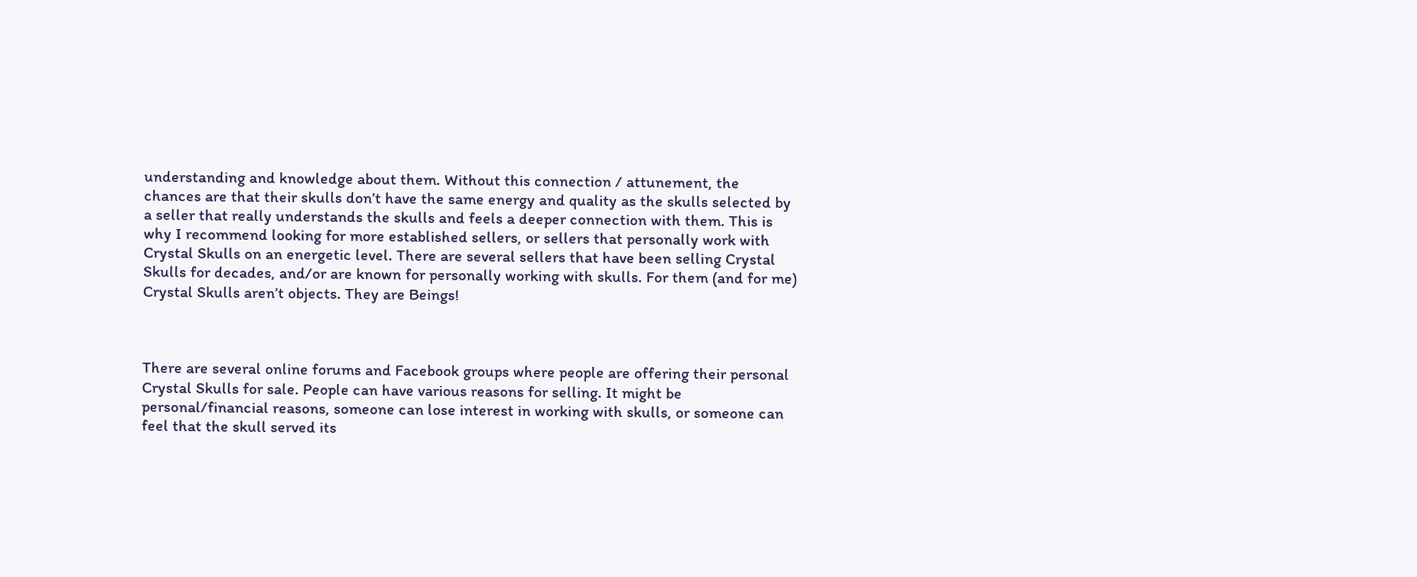understanding and knowledge about them. Without this connection / attunement, the chances are that their skulls don’t have the same energy and quality as the skulls selected by a seller that really understands the skulls and feels a deeper connection with them. This is why I recommend looking for more established sellers, or sellers that personally work with Crystal Skulls on an energetic level. There are several sellers that have been selling Crystal Skulls for decades, and/or are known for personally working with skulls. For them (and for me) Crystal Skulls aren’t objects. They are Beings!



There are several online forums and Facebook groups where people are offering their personal Crystal Skulls for sale. People can have various reasons for selling. It might be personal/financial reasons, someone can lose interest in working with skulls, or someone can feel that the skull served its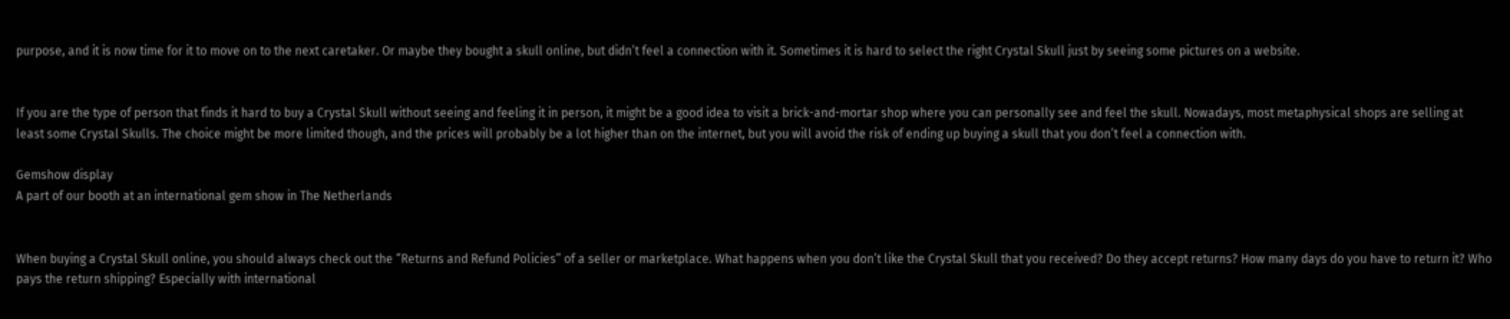purpose, and it is now time for it to move on to the next caretaker. Or maybe they bought a skull online, but didn’t feel a connection with it. Sometimes it is hard to select the right Crystal Skull just by seeing some pictures on a website.


If you are the type of person that finds it hard to buy a Crystal Skull without seeing and feeling it in person, it might be a good idea to visit a brick-and-mortar shop where you can personally see and feel the skull. Nowadays, most metaphysical shops are selling at least some Crystal Skulls. The choice might be more limited though, and the prices will probably be a lot higher than on the internet, but you will avoid the risk of ending up buying a skull that you don’t feel a connection with.

Gemshow display
A part of our booth at an international gem show in The Netherlands


When buying a Crystal Skull online, you should always check out the “Returns and Refund Policies” of a seller or marketplace. What happens when you don’t like the Crystal Skull that you received? Do they accept returns? How many days do you have to return it? Who pays the return shipping? Especially with international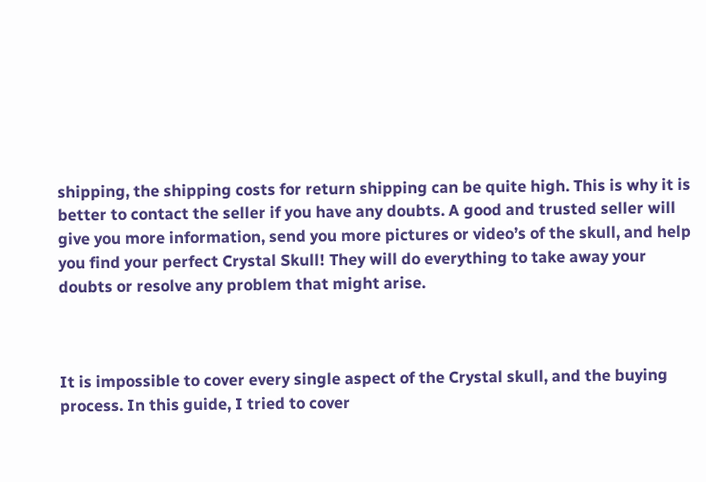shipping, the shipping costs for return shipping can be quite high. This is why it is better to contact the seller if you have any doubts. A good and trusted seller will give you more information, send you more pictures or video’s of the skull, and help you find your perfect Crystal Skull! They will do everything to take away your doubts or resolve any problem that might arise.



It is impossible to cover every single aspect of the Crystal skull, and the buying process. In this guide, I tried to cover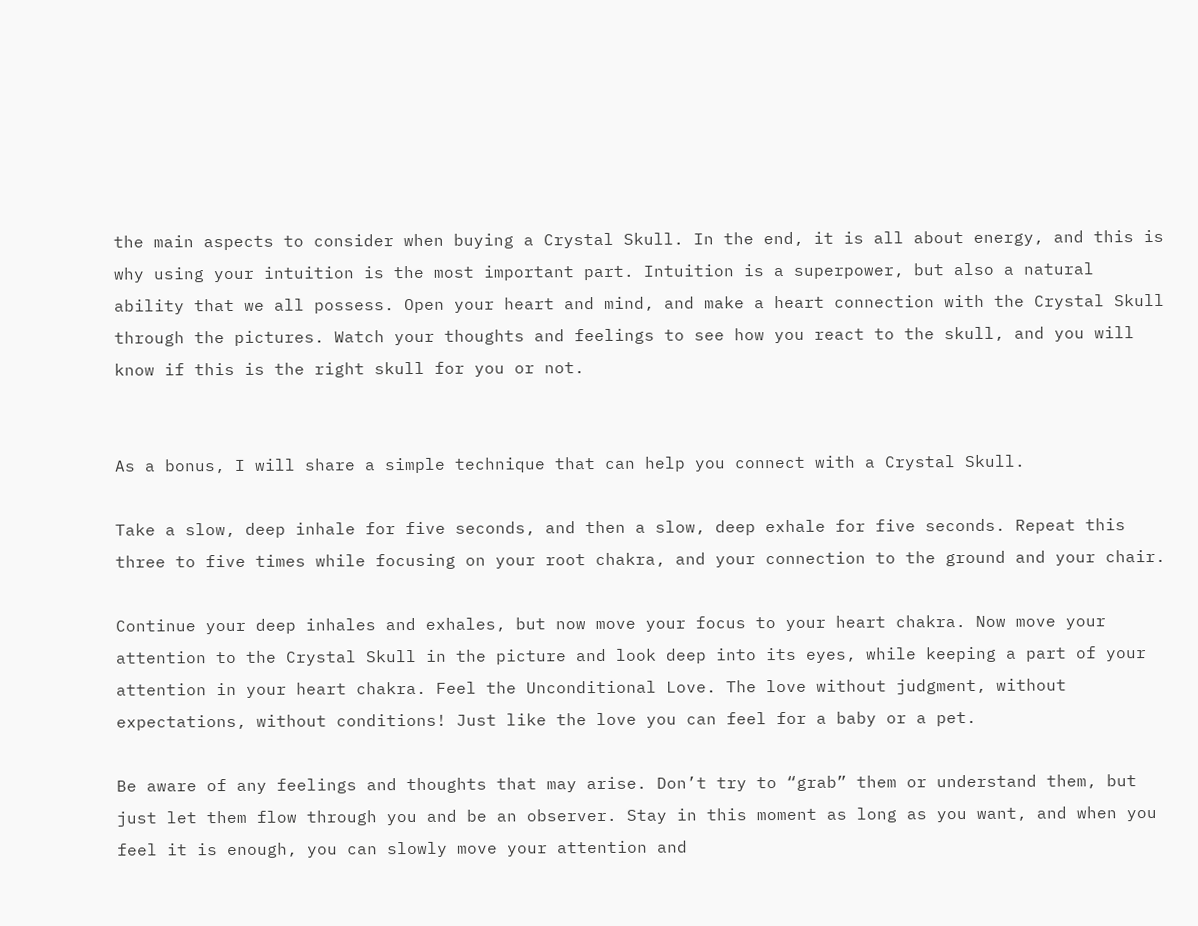the main aspects to consider when buying a Crystal Skull. In the end, it is all about energy, and this is why using your intuition is the most important part. Intuition is a superpower, but also a natural ability that we all possess. Open your heart and mind, and make a heart connection with the Crystal Skull through the pictures. Watch your thoughts and feelings to see how you react to the skull, and you will know if this is the right skull for you or not.


As a bonus, I will share a simple technique that can help you connect with a Crystal Skull.

Take a slow, deep inhale for five seconds, and then a slow, deep exhale for five seconds. Repeat this three to five times while focusing on your root chakra, and your connection to the ground and your chair.

Continue your deep inhales and exhales, but now move your focus to your heart chakra. Now move your attention to the Crystal Skull in the picture and look deep into its eyes, while keeping a part of your attention in your heart chakra. Feel the Unconditional Love. The love without judgment, without expectations, without conditions! Just like the love you can feel for a baby or a pet.

Be aware of any feelings and thoughts that may arise. Don’t try to “grab” them or understand them, but just let them flow through you and be an observer. Stay in this moment as long as you want, and when you feel it is enough, you can slowly move your attention and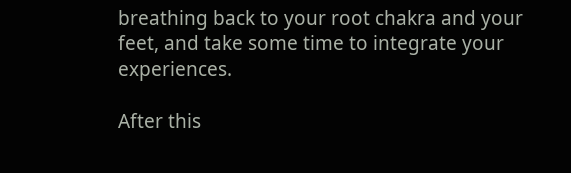breathing back to your root chakra and your feet, and take some time to integrate your experiences.

After this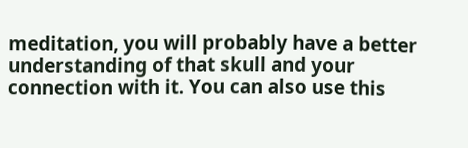meditation, you will probably have a better understanding of that skull and your connection with it. You can also use this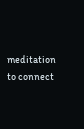meditation to connect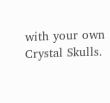with your own Crystal Skulls.